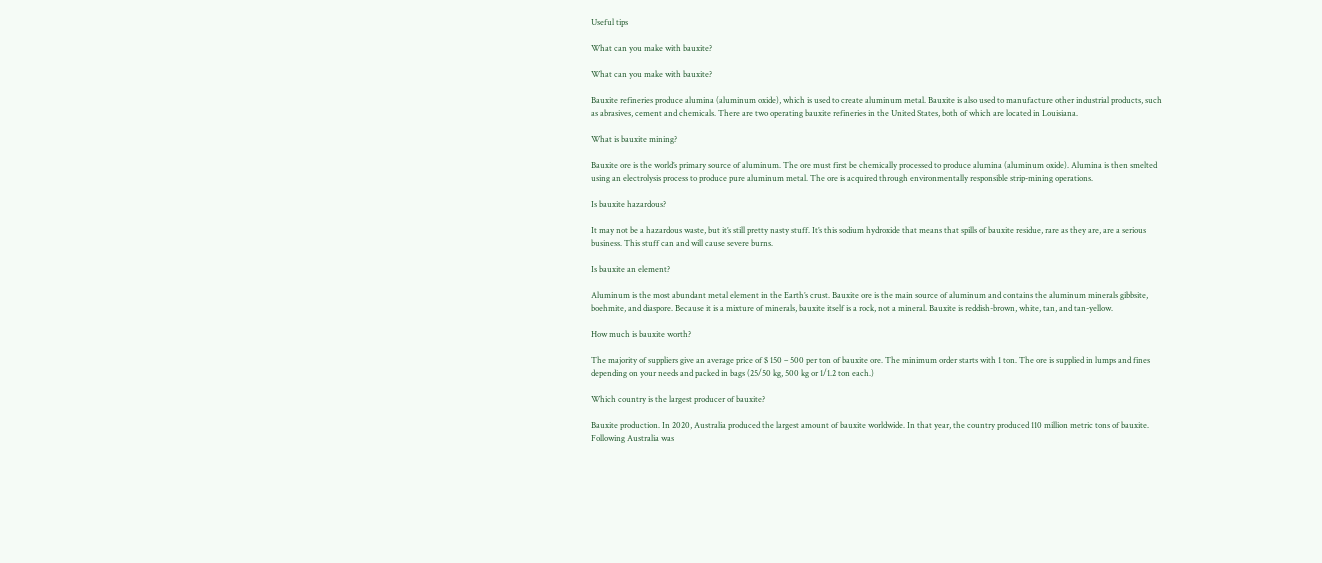Useful tips

What can you make with bauxite?

What can you make with bauxite?

Bauxite refineries produce alumina (aluminum oxide), which is used to create aluminum metal. Bauxite is also used to manufacture other industrial products, such as abrasives, cement and chemicals. There are two operating bauxite refineries in the United States, both of which are located in Louisiana.

What is bauxite mining?

Bauxite ore is the world’s primary source of aluminum. The ore must first be chemically processed to produce alumina (aluminum oxide). Alumina is then smelted using an electrolysis process to produce pure aluminum metal. The ore is acquired through environmentally responsible strip-mining operations.

Is bauxite hazardous?

It may not be a hazardous waste, but it’s still pretty nasty stuff. It’s this sodium hydroxide that means that spills of bauxite residue, rare as they are, are a serious business. This stuff can and will cause severe burns.

Is bauxite an element?

Aluminum is the most abundant metal element in the Earth’s crust. Bauxite ore is the main source of aluminum and contains the aluminum minerals gibbsite, boehmite, and diaspore. Because it is a mixture of minerals, bauxite itself is a rock, not a mineral. Bauxite is reddish-brown, white, tan, and tan-yellow.

How much is bauxite worth?

The majority of suppliers give an average price of $ 150 – 500 per ton of bauxite ore. The minimum order starts with 1 ton. The ore is supplied in lumps and fines depending on your needs and packed in bags (25/50 kg, 500 kg or 1/1.2 ton each.)

Which country is the largest producer of bauxite?

Bauxite production. In 2020, Australia produced the largest amount of bauxite worldwide. In that year, the country produced 110 million metric tons of bauxite. Following Australia was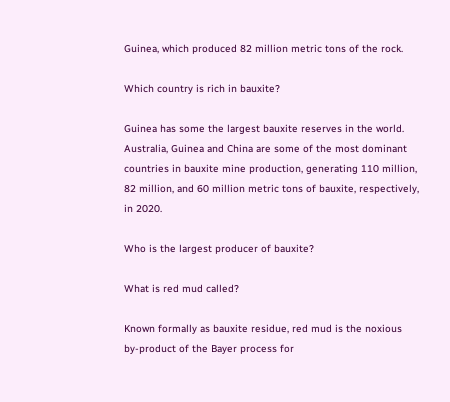Guinea, which produced 82 million metric tons of the rock.

Which country is rich in bauxite?

Guinea has some the largest bauxite reserves in the world. Australia, Guinea and China are some of the most dominant countries in bauxite mine production, generating 110 million, 82 million, and 60 million metric tons of bauxite, respectively, in 2020.

Who is the largest producer of bauxite?

What is red mud called?

Known formally as bauxite residue, red mud is the noxious by-product of the Bayer process for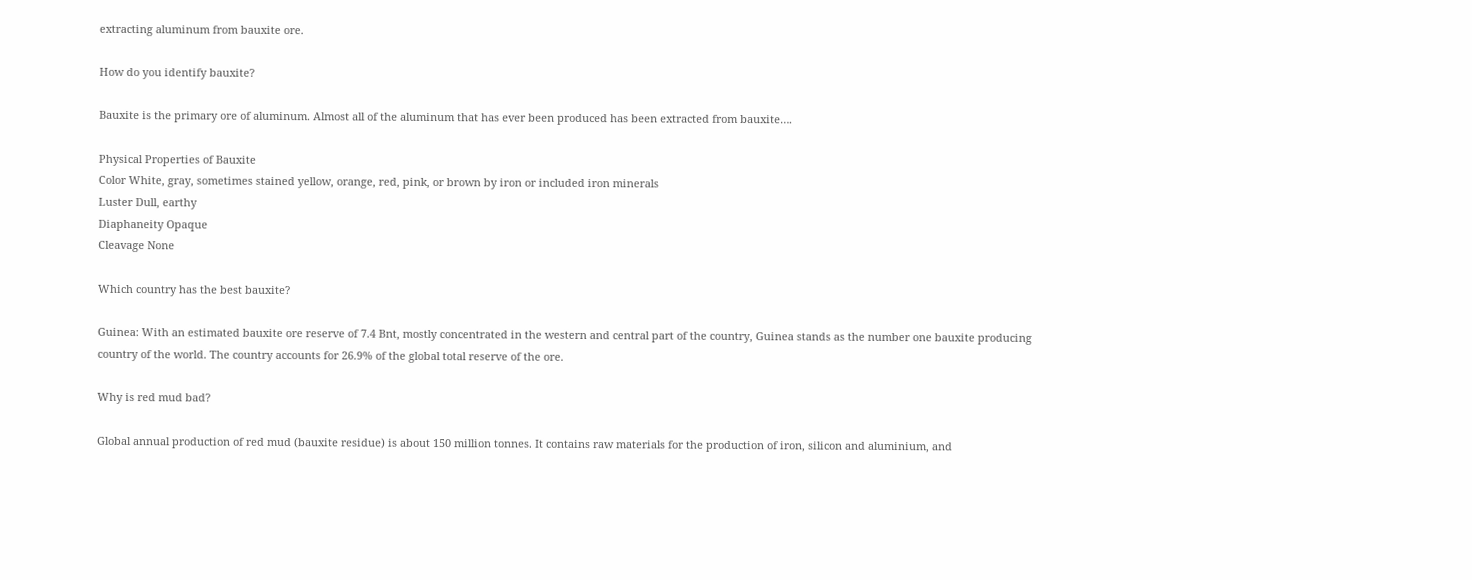extracting aluminum from bauxite ore.

How do you identify bauxite?

Bauxite is the primary ore of aluminum. Almost all of the aluminum that has ever been produced has been extracted from bauxite….

Physical Properties of Bauxite
Color White, gray, sometimes stained yellow, orange, red, pink, or brown by iron or included iron minerals
Luster Dull, earthy
Diaphaneity Opaque
Cleavage None

Which country has the best bauxite?

Guinea: With an estimated bauxite ore reserve of 7.4 Bnt, mostly concentrated in the western and central part of the country, Guinea stands as the number one bauxite producing country of the world. The country accounts for 26.9% of the global total reserve of the ore.

Why is red mud bad?

Global annual production of red mud (bauxite residue) is about 150 million tonnes. It contains raw materials for the production of iron, silicon and aluminium, and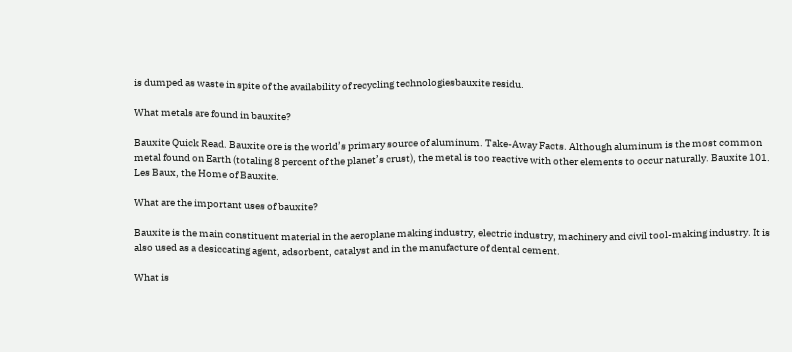is dumped as waste in spite of the availability of recycling technologiesbauxite residu.

What metals are found in bauxite?

Bauxite Quick Read. Bauxite ore is the world’s primary source of aluminum. Take-Away Facts. Although aluminum is the most common metal found on Earth (totaling 8 percent of the planet’s crust), the metal is too reactive with other elements to occur naturally. Bauxite 101. Les Baux, the Home of Bauxite.

What are the important uses of bauxite?

Bauxite is the main constituent material in the aeroplane making industry, electric industry, machinery and civil tool-making industry. It is also used as a desiccating agent, adsorbent, catalyst and in the manufacture of dental cement.

What is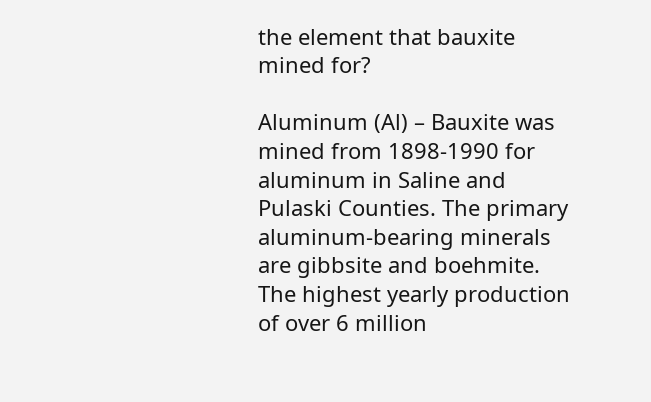the element that bauxite mined for?

Aluminum (Al) – Bauxite was mined from 1898-1990 for aluminum in Saline and Pulaski Counties. The primary aluminum-bearing minerals are gibbsite and boehmite. The highest yearly production of over 6 million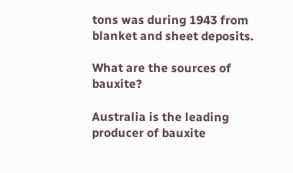tons was during 1943 from blanket and sheet deposits.

What are the sources of bauxite?

Australia is the leading producer of bauxite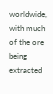worldwide, with much of the ore being extracted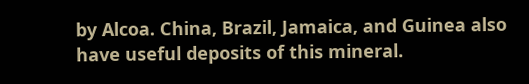by Alcoa. China, Brazil, Jamaica, and Guinea also have useful deposits of this mineral.